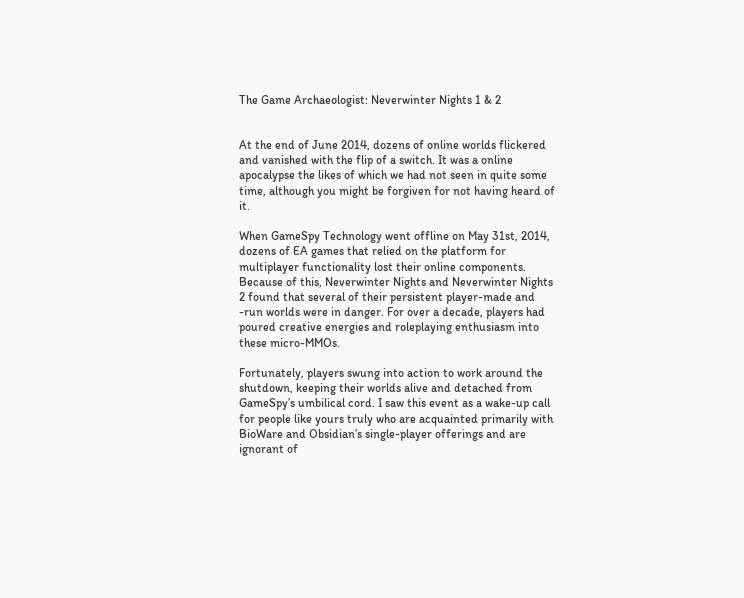The Game Archaeologist: Neverwinter Nights 1 & 2


At the end of June 2014, dozens of online worlds flickered and vanished with the flip of a switch. It was a online apocalypse the likes of which we had not seen in quite some time, although you might be forgiven for not having heard of it.

When GameSpy Technology went offline on May 31st, 2014, dozens of EA games that relied on the platform for multiplayer functionality lost their online components. Because of this, Neverwinter Nights and Neverwinter Nights 2 found that several of their persistent player-made and -run worlds were in danger. For over a decade, players had poured creative energies and roleplaying enthusiasm into these micro-MMOs.

Fortunately, players swung into action to work around the shutdown, keeping their worlds alive and detached from GameSpy’s umbilical cord. I saw this event as a wake-up call for people like yours truly who are acquainted primarily with BioWare and Obsidian’s single-player offerings and are ignorant of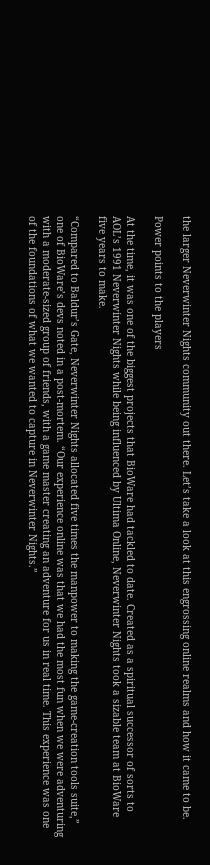the larger Neverwinter Nights community out there. Let’s take a look at this engrossing online realms and how it came to be.

Power points to the players

At the time, it was one of the biggest projects that BioWare had tackled to date. Created as a spiritual successor of sorts to AOL’s 1991 Neverwinter Nights while being influenced by Ultima Online, Neverwinter Nights took a sizable team at BioWare five years to make.

“Compared to Baldur’s Gate, Neverwinter Nights allocated five times the manpower to making the game-creation tools suite,” one of BioWare’s devs noted in a post-mortem. “Our experience online was that we had the most fun when we were adventuring with a moderate-sized group of friends, with a game master creating an adventure for us in real time. This experience was one of the foundations of what we wanted to capture in Neverwinter Nights.”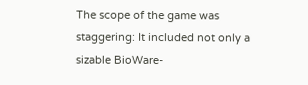The scope of the game was staggering: It included not only a sizable BioWare-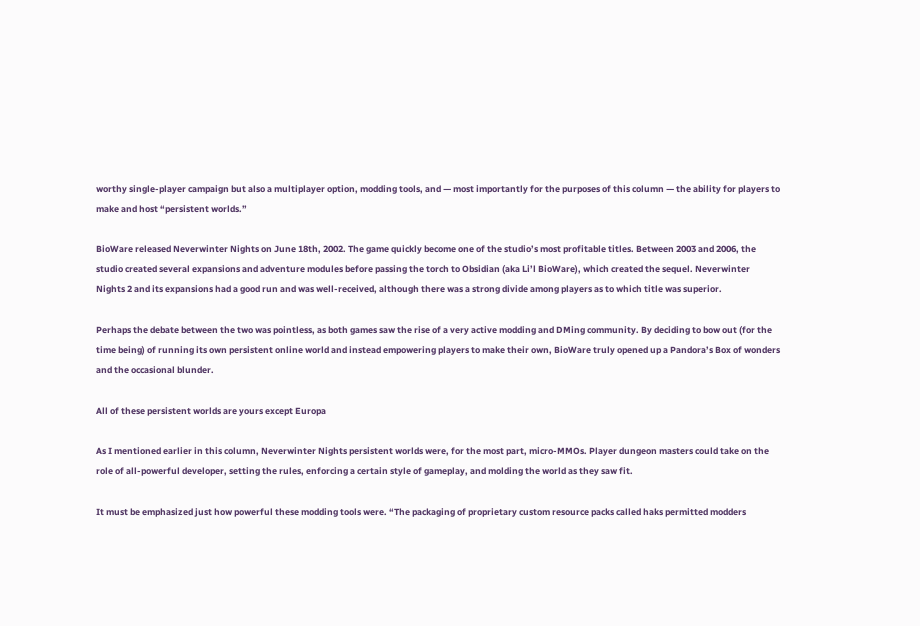worthy single-player campaign but also a multiplayer option, modding tools, and — most importantly for the purposes of this column — the ability for players to make and host “persistent worlds.”

BioWare released Neverwinter Nights on June 18th, 2002. The game quickly become one of the studio’s most profitable titles. Between 2003 and 2006, the studio created several expansions and adventure modules before passing the torch to Obsidian (aka Li’l BioWare), which created the sequel. Neverwinter Nights 2 and its expansions had a good run and was well-received, although there was a strong divide among players as to which title was superior.

Perhaps the debate between the two was pointless, as both games saw the rise of a very active modding and DMing community. By deciding to bow out (for the time being) of running its own persistent online world and instead empowering players to make their own, BioWare truly opened up a Pandora’s Box of wonders and the occasional blunder.

All of these persistent worlds are yours except Europa

As I mentioned earlier in this column, Neverwinter Nights persistent worlds were, for the most part, micro-MMOs. Player dungeon masters could take on the role of all-powerful developer, setting the rules, enforcing a certain style of gameplay, and molding the world as they saw fit.

It must be emphasized just how powerful these modding tools were. “The packaging of proprietary custom resource packs called haks permitted modders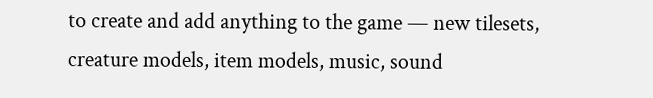to create and add anything to the game — new tilesets, creature models, item models, music, sound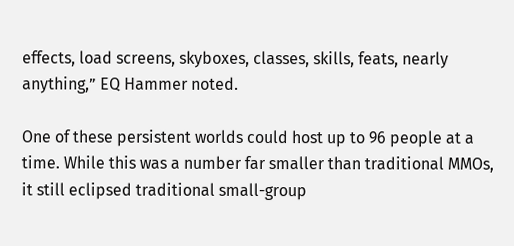effects, load screens, skyboxes, classes, skills, feats, nearly anything,” EQ Hammer noted.

One of these persistent worlds could host up to 96 people at a time. While this was a number far smaller than traditional MMOs, it still eclipsed traditional small-group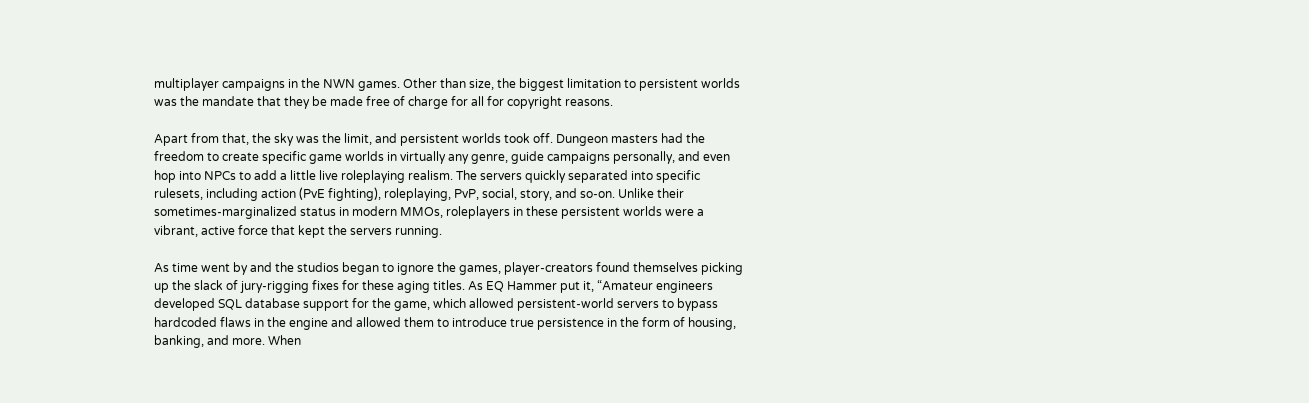multiplayer campaigns in the NWN games. Other than size, the biggest limitation to persistent worlds was the mandate that they be made free of charge for all for copyright reasons.

Apart from that, the sky was the limit, and persistent worlds took off. Dungeon masters had the freedom to create specific game worlds in virtually any genre, guide campaigns personally, and even hop into NPCs to add a little live roleplaying realism. The servers quickly separated into specific rulesets, including action (PvE fighting), roleplaying, PvP, social, story, and so-on. Unlike their sometimes-marginalized status in modern MMOs, roleplayers in these persistent worlds were a vibrant, active force that kept the servers running.

As time went by and the studios began to ignore the games, player-creators found themselves picking up the slack of jury-rigging fixes for these aging titles. As EQ Hammer put it, “Amateur engineers developed SQL database support for the game, which allowed persistent-world servers to bypass hardcoded flaws in the engine and allowed them to introduce true persistence in the form of housing, banking, and more. When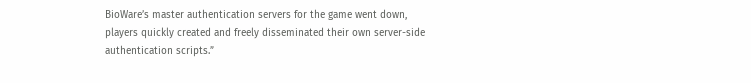BioWare’s master authentication servers for the game went down, players quickly created and freely disseminated their own server-side authentication scripts.”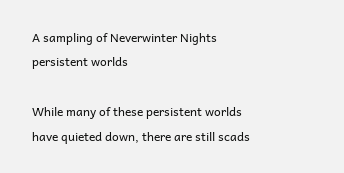A sampling of Neverwinter Nights persistent worlds

While many of these persistent worlds have quieted down, there are still scads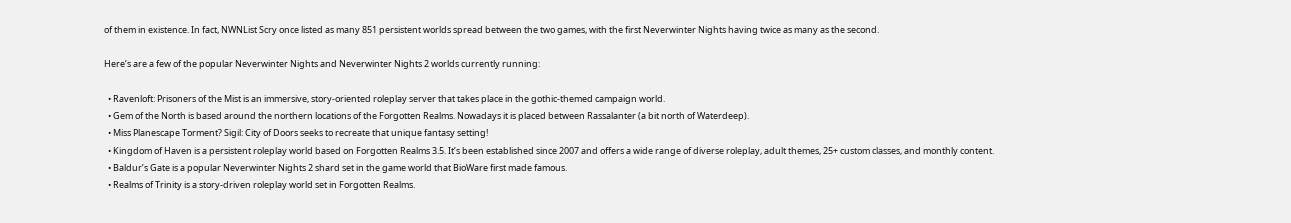of them in existence. In fact, NWNList Scry once listed as many 851 persistent worlds spread between the two games, with the first Neverwinter Nights having twice as many as the second.

Here’s are a few of the popular Neverwinter Nights and Neverwinter Nights 2 worlds currently running:

  • Ravenloft: Prisoners of the Mist is an immersive, story-oriented roleplay server that takes place in the gothic-themed campaign world.
  • Gem of the North is based around the northern locations of the Forgotten Realms. Nowadays it is placed between Rassalanter (a bit north of Waterdeep).
  • Miss Planescape Torment? Sigil: City of Doors seeks to recreate that unique fantasy setting!
  • Kingdom of Haven is a persistent roleplay world based on Forgotten Realms 3.5. It’s been established since 2007 and offers a wide range of diverse roleplay, adult themes, 25+ custom classes, and monthly content.
  • Baldur’s Gate is a popular Neverwinter Nights 2 shard set in the game world that BioWare first made famous.
  • Realms of Trinity is a story-driven roleplay world set in Forgotten Realms.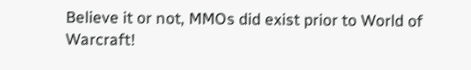Believe it or not, MMOs did exist prior to World of Warcraft!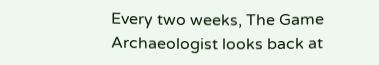Every two weeks, The Game Archaeologist looks back at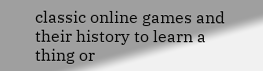classic online games and their history to learn a thing or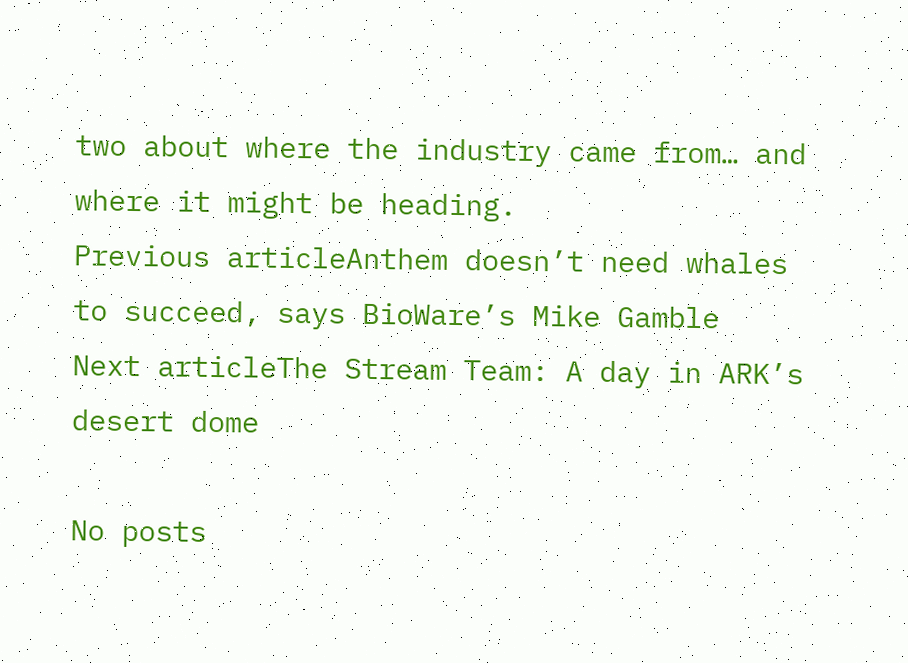two about where the industry came from… and where it might be heading.
Previous articleAnthem doesn’t need whales to succeed, says BioWare’s Mike Gamble
Next articleThe Stream Team: A day in ARK’s desert dome

No posts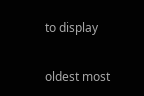to display

oldest most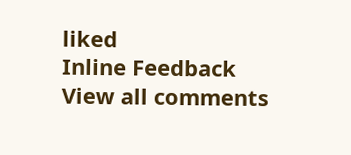liked
Inline Feedback
View all comments